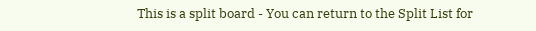This is a split board - You can return to the Split List for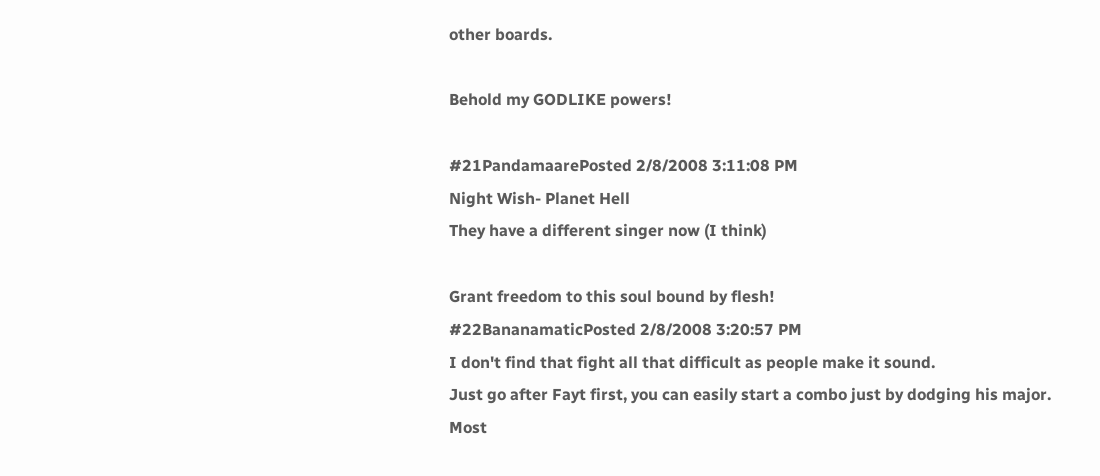other boards.

Behold my GODLIKE powers!

#21PandamaarePosted 2/8/2008 3:11:08 PM
Night Wish- Planet Hell
They have a different singer now (I think)

Grant freedom to this soul bound by flesh!
#22BananamaticPosted 2/8/2008 3:20:57 PM
I don't find that fight all that difficult as people make it sound.
Just go after Fayt first, you can easily start a combo just by dodging his major.
Most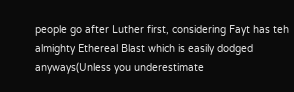people go after Luther first, considering Fayt has teh almighty Ethereal Blast which is easily dodged anyways(Unless you underestimate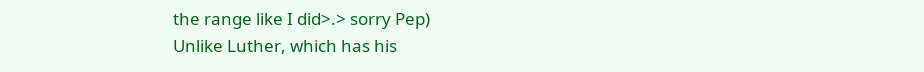the range like I did>.> sorry Pep)
Unlike Luther, which has his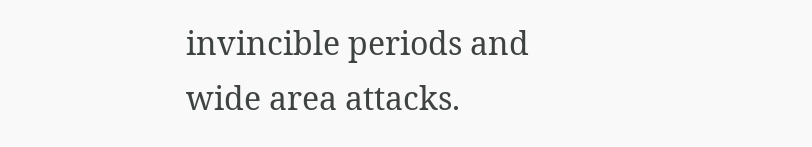invincible periods and wide area attacks.